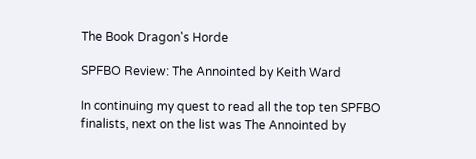The Book Dragon's Horde

SPFBO Review: The Annointed by Keith Ward

In continuing my quest to read all the top ten SPFBO finalists, next on the list was The Annointed by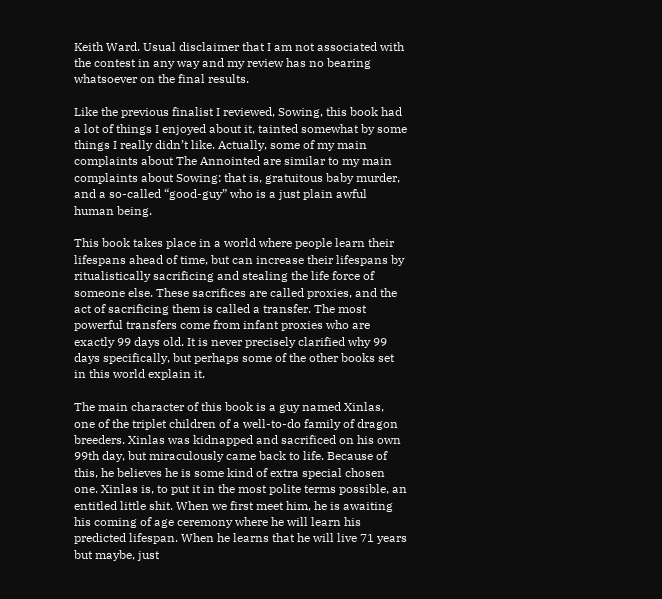Keith Ward. Usual disclaimer that I am not associated with the contest in any way and my review has no bearing whatsoever on the final results.

Like the previous finalist I reviewed, Sowing, this book had a lot of things I enjoyed about it, tainted somewhat by some things I really didn’t like. Actually, some of my main complaints about The Annointed are similar to my main complaints about Sowing: that is, gratuitous baby murder, and a so-called “good-guy” who is a just plain awful human being.

This book takes place in a world where people learn their lifespans ahead of time, but can increase their lifespans by ritualistically sacrificing and stealing the life force of someone else. These sacrifices are called proxies, and the act of sacrificing them is called a transfer. The most powerful transfers come from infant proxies who are exactly 99 days old. It is never precisely clarified why 99 days specifically, but perhaps some of the other books set in this world explain it.

The main character of this book is a guy named Xinlas, one of the triplet children of a well-to-do family of dragon breeders. Xinlas was kidnapped and sacrificed on his own 99th day, but miraculously came back to life. Because of this, he believes he is some kind of extra special chosen one. Xinlas is, to put it in the most polite terms possible, an entitled little shit. When we first meet him, he is awaiting his coming of age ceremony where he will learn his predicted lifespan. When he learns that he will live 71 years but maybe, just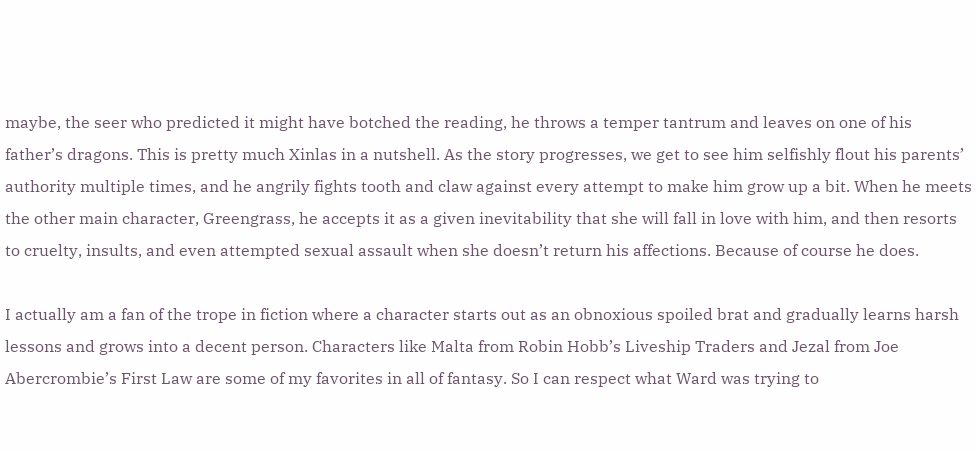maybe, the seer who predicted it might have botched the reading, he throws a temper tantrum and leaves on one of his father’s dragons. This is pretty much Xinlas in a nutshell. As the story progresses, we get to see him selfishly flout his parents’ authority multiple times, and he angrily fights tooth and claw against every attempt to make him grow up a bit. When he meets the other main character, Greengrass, he accepts it as a given inevitability that she will fall in love with him, and then resorts to cruelty, insults, and even attempted sexual assault when she doesn’t return his affections. Because of course he does.

I actually am a fan of the trope in fiction where a character starts out as an obnoxious spoiled brat and gradually learns harsh lessons and grows into a decent person. Characters like Malta from Robin Hobb’s Liveship Traders and Jezal from Joe Abercrombie’s First Law are some of my favorites in all of fantasy. So I can respect what Ward was trying to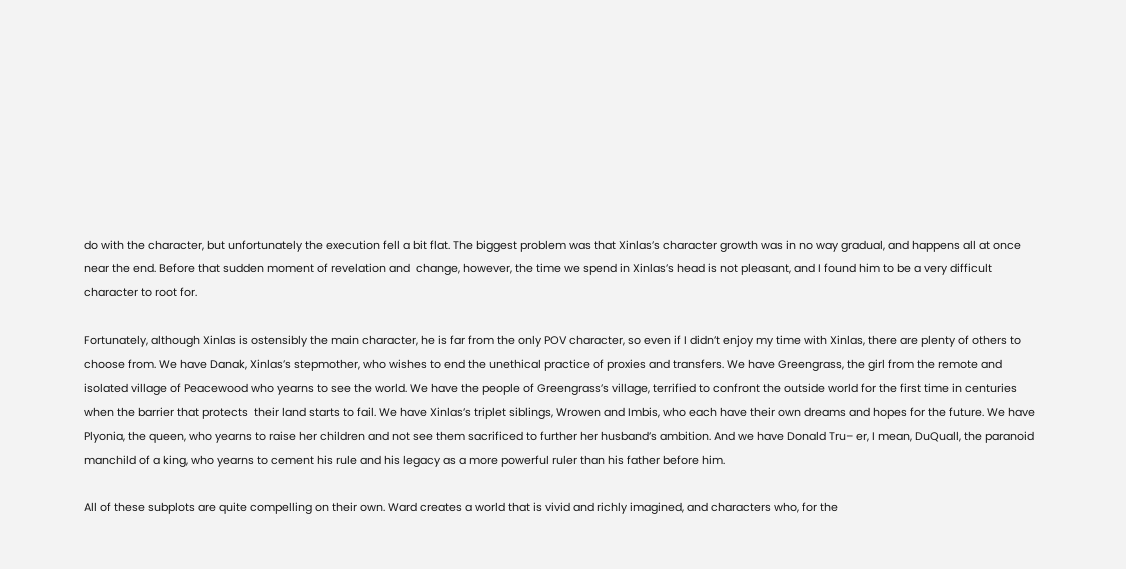do with the character, but unfortunately the execution fell a bit flat. The biggest problem was that Xinlas’s character growth was in no way gradual, and happens all at once near the end. Before that sudden moment of revelation and  change, however, the time we spend in Xinlas’s head is not pleasant, and I found him to be a very difficult character to root for.

Fortunately, although Xinlas is ostensibly the main character, he is far from the only POV character, so even if I didn’t enjoy my time with Xinlas, there are plenty of others to choose from. We have Danak, Xinlas’s stepmother, who wishes to end the unethical practice of proxies and transfers. We have Greengrass, the girl from the remote and isolated village of Peacewood who yearns to see the world. We have the people of Greengrass’s village, terrified to confront the outside world for the first time in centuries when the barrier that protects  their land starts to fail. We have Xinlas’s triplet siblings, Wrowen and Imbis, who each have their own dreams and hopes for the future. We have Plyonia, the queen, who yearns to raise her children and not see them sacrificed to further her husband’s ambition. And we have Donald Tru– er, I mean, DuQuall, the paranoid manchild of a king, who yearns to cement his rule and his legacy as a more powerful ruler than his father before him.

All of these subplots are quite compelling on their own. Ward creates a world that is vivid and richly imagined, and characters who, for the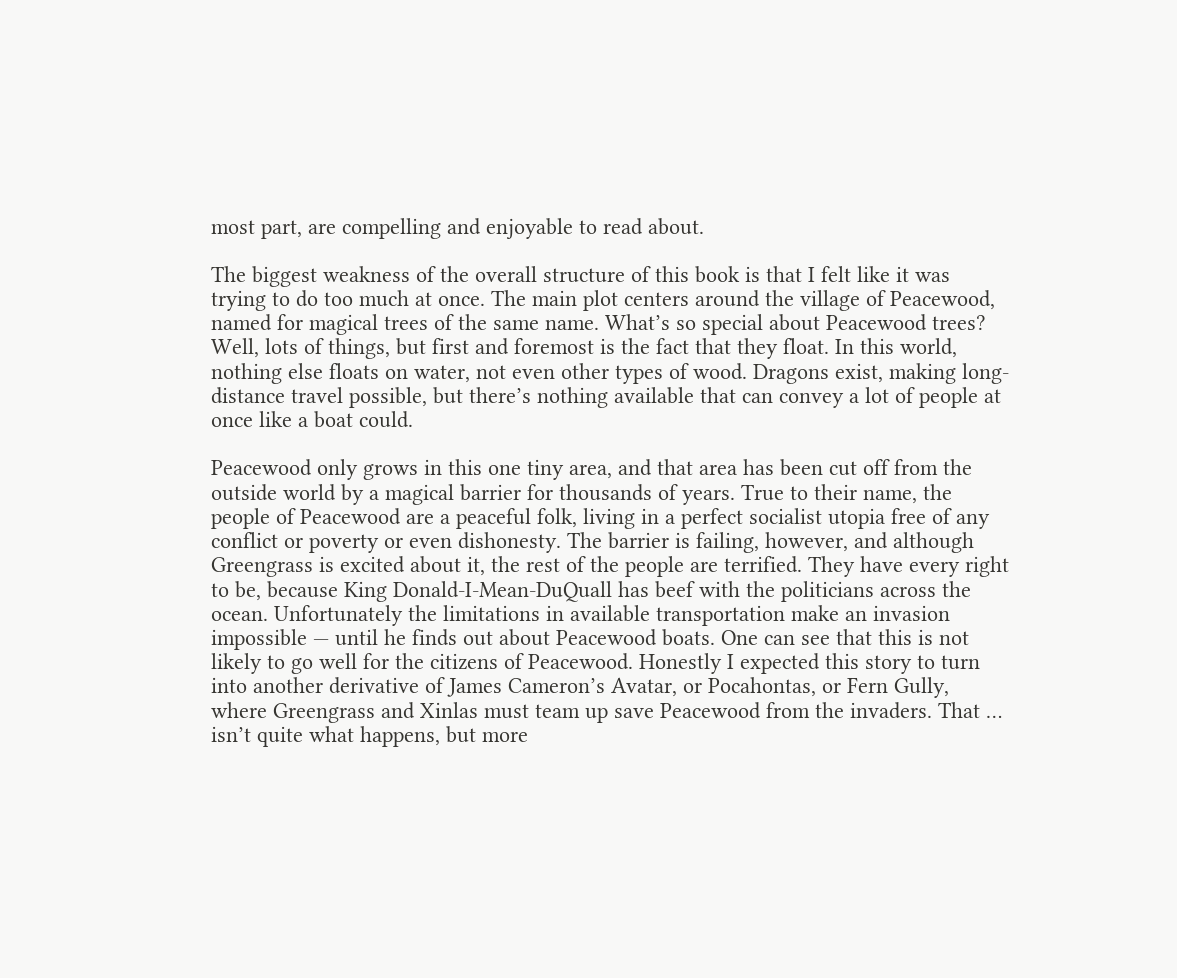most part, are compelling and enjoyable to read about.

The biggest weakness of the overall structure of this book is that I felt like it was trying to do too much at once. The main plot centers around the village of Peacewood, named for magical trees of the same name. What’s so special about Peacewood trees? Well, lots of things, but first and foremost is the fact that they float. In this world, nothing else floats on water, not even other types of wood. Dragons exist, making long-distance travel possible, but there’s nothing available that can convey a lot of people at once like a boat could.

Peacewood only grows in this one tiny area, and that area has been cut off from the outside world by a magical barrier for thousands of years. True to their name, the people of Peacewood are a peaceful folk, living in a perfect socialist utopia free of any conflict or poverty or even dishonesty. The barrier is failing, however, and although Greengrass is excited about it, the rest of the people are terrified. They have every right to be, because King Donald-I-Mean-DuQuall has beef with the politicians across the ocean. Unfortunately the limitations in available transportation make an invasion impossible — until he finds out about Peacewood boats. One can see that this is not likely to go well for the citizens of Peacewood. Honestly I expected this story to turn into another derivative of James Cameron’s Avatar, or Pocahontas, or Fern Gully, where Greengrass and Xinlas must team up save Peacewood from the invaders. That … isn’t quite what happens, but more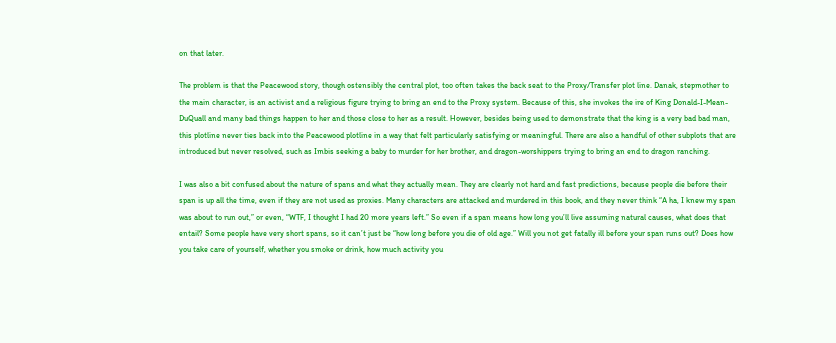on that later.

The problem is that the Peacewood story, though ostensibly the central plot, too often takes the back seat to the Proxy/Transfer plot line. Danak, stepmother to the main character, is an activist and a religious figure trying to bring an end to the Proxy system. Because of this, she invokes the ire of King Donald-I-Mean-DuQuall and many bad things happen to her and those close to her as a result. However, besides being used to demonstrate that the king is a very bad bad man, this plotline never ties back into the Peacewood plotline in a way that felt particularly satisfying or meaningful. There are also a handful of other subplots that are introduced but never resolved, such as Imbis seeking a baby to murder for her brother, and dragon-worshippers trying to bring an end to dragon ranching.

I was also a bit confused about the nature of spans and what they actually mean. They are clearly not hard and fast predictions, because people die before their span is up all the time, even if they are not used as proxies. Many characters are attacked and murdered in this book, and they never think “A ha, I knew my span was about to run out,” or even, “WTF, I thought I had 20 more years left.” So even if a span means how long you’ll live assuming natural causes, what does that entail? Some people have very short spans, so it can’t just be “how long before you die of old age.” Will you not get fatally ill before your span runs out? Does how you take care of yourself, whether you smoke or drink, how much activity you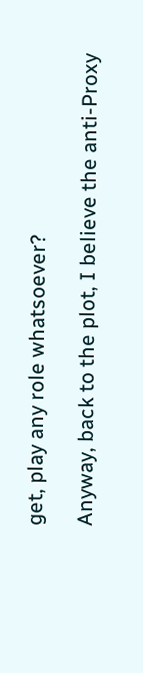get, play any role whatsoever?

Anyway, back to the plot, I believe the anti-Proxy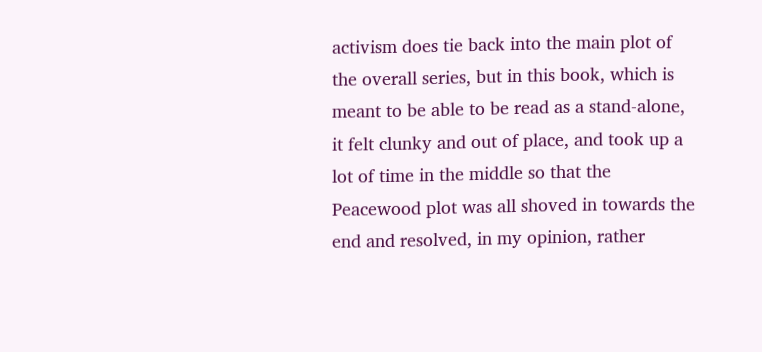activism does tie back into the main plot of the overall series, but in this book, which is meant to be able to be read as a stand-alone, it felt clunky and out of place, and took up a lot of time in the middle so that the Peacewood plot was all shoved in towards the end and resolved, in my opinion, rather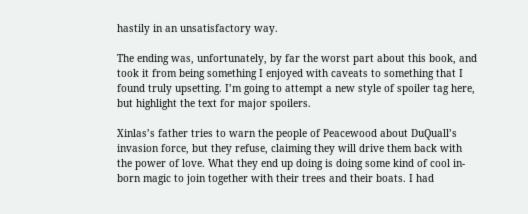hastily in an unsatisfactory way.

The ending was, unfortunately, by far the worst part about this book, and took it from being something I enjoyed with caveats to something that I found truly upsetting. I’m going to attempt a new style of spoiler tag here, but highlight the text for major spoilers.

Xinlas’s father tries to warn the people of Peacewood about DuQuall’s invasion force, but they refuse, claiming they will drive them back with the power of love. What they end up doing is doing some kind of cool in-born magic to join together with their trees and their boats. I had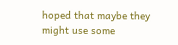hoped that maybe they
might use some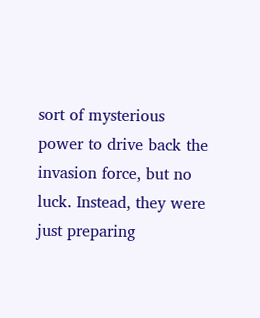sort of mysterious power to drive back the invasion force, but no luck. Instead, they were just preparing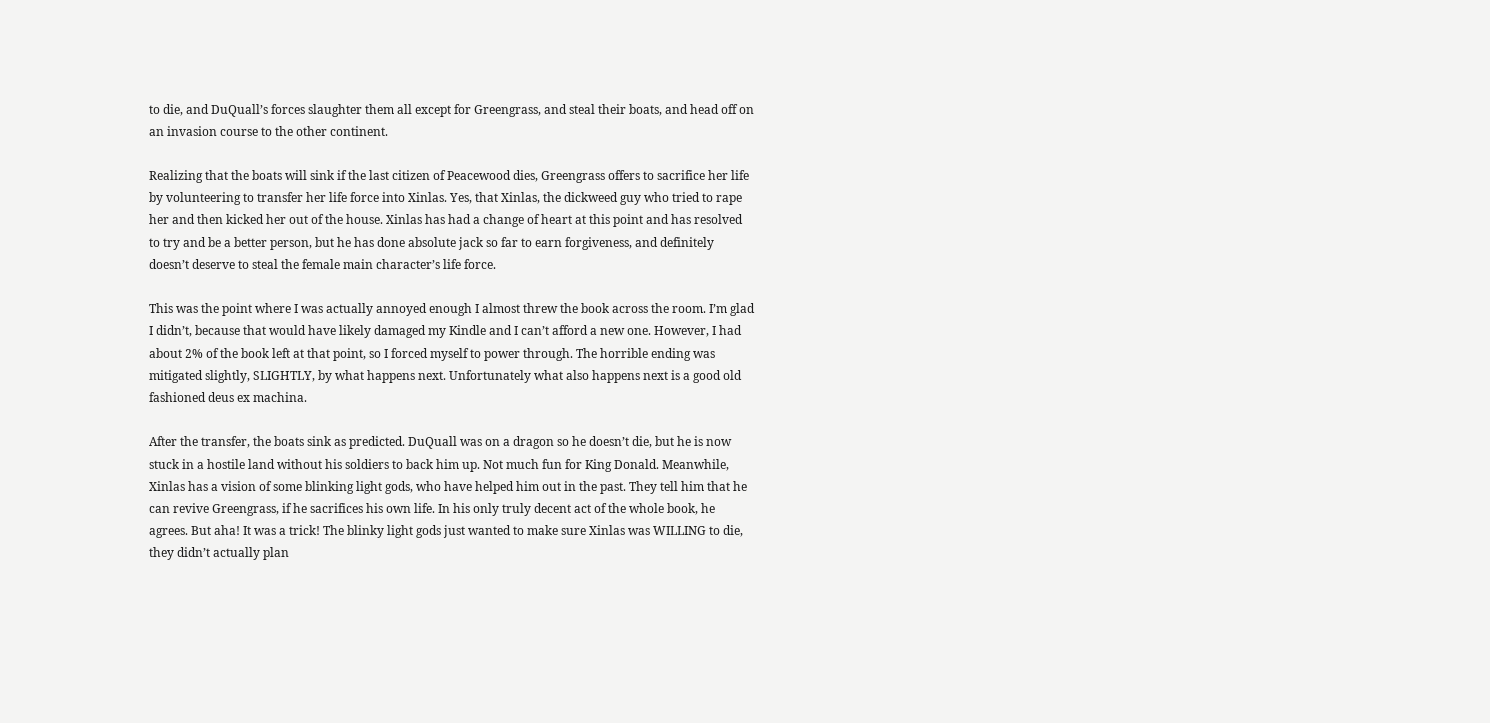to die, and DuQuall’s forces slaughter them all except for Greengrass, and steal their boats, and head off on an invasion course to the other continent.

Realizing that the boats will sink if the last citizen of Peacewood dies, Greengrass offers to sacrifice her life by volunteering to transfer her life force into Xinlas. Yes, that Xinlas, the dickweed guy who tried to rape her and then kicked her out of the house. Xinlas has had a change of heart at this point and has resolved to try and be a better person, but he has done absolute jack so far to earn forgiveness, and definitely doesn’t deserve to steal the female main character’s life force.

This was the point where I was actually annoyed enough I almost threw the book across the room. I’m glad I didn’t, because that would have likely damaged my Kindle and I can’t afford a new one. However, I had about 2% of the book left at that point, so I forced myself to power through. The horrible ending was mitigated slightly, SLIGHTLY, by what happens next. Unfortunately what also happens next is a good old fashioned deus ex machina.

After the transfer, the boats sink as predicted. DuQuall was on a dragon so he doesn’t die, but he is now stuck in a hostile land without his soldiers to back him up. Not much fun for King Donald. Meanwhile, Xinlas has a vision of some blinking light gods, who have helped him out in the past. They tell him that he can revive Greengrass, if he sacrifices his own life. In his only truly decent act of the whole book, he agrees. But aha! It was a trick! The blinky light gods just wanted to make sure Xinlas was WILLING to die, they didn’t actually plan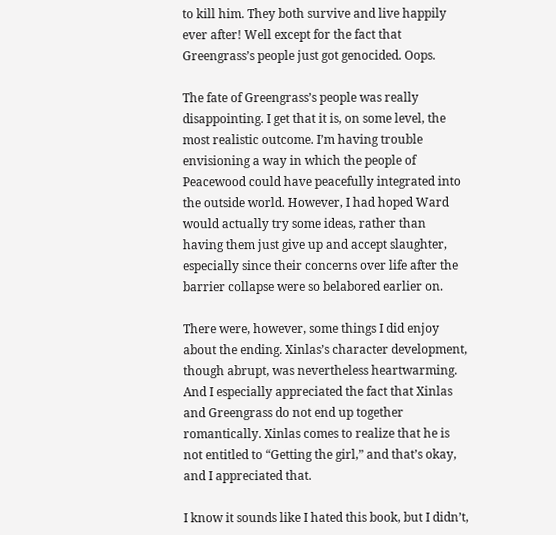to kill him. They both survive and live happily ever after! Well except for the fact that Greengrass’s people just got genocided. Oops.

The fate of Greengrass’s people was really disappointing. I get that it is, on some level, the most realistic outcome. I’m having trouble envisioning a way in which the people of Peacewood could have peacefully integrated into the outside world. However, I had hoped Ward would actually try some ideas, rather than having them just give up and accept slaughter, especially since their concerns over life after the barrier collapse were so belabored earlier on.

There were, however, some things I did enjoy about the ending. Xinlas’s character development, though abrupt, was nevertheless heartwarming. And I especially appreciated the fact that Xinlas and Greengrass do not end up together romantically. Xinlas comes to realize that he is not entitled to “Getting the girl,” and that’s okay, and I appreciated that.

I know it sounds like I hated this book, but I didn’t,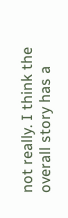not really. I think the overall story has a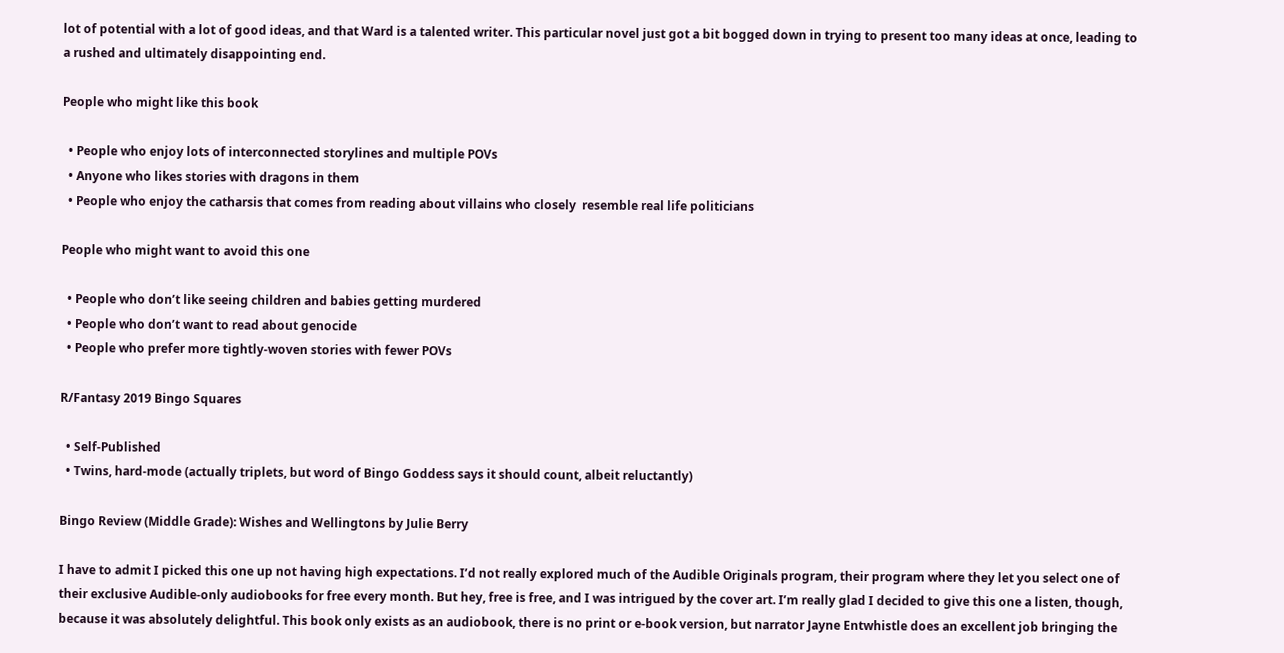lot of potential with a lot of good ideas, and that Ward is a talented writer. This particular novel just got a bit bogged down in trying to present too many ideas at once, leading to a rushed and ultimately disappointing end.

People who might like this book

  • People who enjoy lots of interconnected storylines and multiple POVs
  • Anyone who likes stories with dragons in them
  • People who enjoy the catharsis that comes from reading about villains who closely  resemble real life politicians

People who might want to avoid this one

  • People who don’t like seeing children and babies getting murdered
  • People who don’t want to read about genocide
  • People who prefer more tightly-woven stories with fewer POVs

R/Fantasy 2019 Bingo Squares

  • Self-Published
  • Twins, hard-mode (actually triplets, but word of Bingo Goddess says it should count, albeit reluctantly)

Bingo Review (Middle Grade): Wishes and Wellingtons by Julie Berry

I have to admit I picked this one up not having high expectations. I’d not really explored much of the Audible Originals program, their program where they let you select one of their exclusive Audible-only audiobooks for free every month. But hey, free is free, and I was intrigued by the cover art. I’m really glad I decided to give this one a listen, though, because it was absolutely delightful. This book only exists as an audiobook, there is no print or e-book version, but narrator Jayne Entwhistle does an excellent job bringing the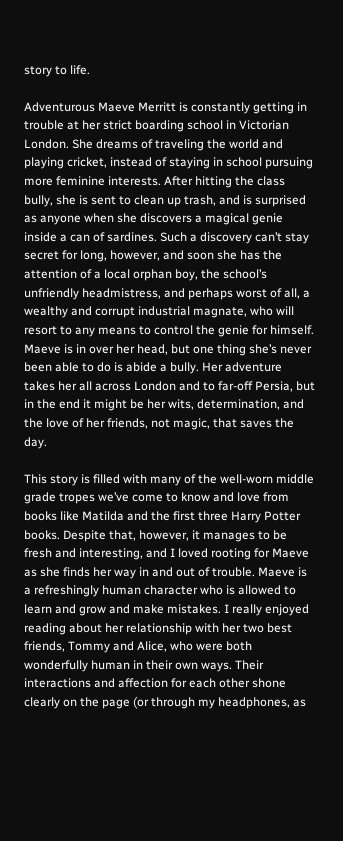story to life.

Adventurous Maeve Merritt is constantly getting in trouble at her strict boarding school in Victorian London. She dreams of traveling the world and playing cricket, instead of staying in school pursuing more feminine interests. After hitting the class bully, she is sent to clean up trash, and is surprised as anyone when she discovers a magical genie inside a can of sardines. Such a discovery can’t stay secret for long, however, and soon she has the attention of a local orphan boy, the school’s unfriendly headmistress, and perhaps worst of all, a wealthy and corrupt industrial magnate, who will resort to any means to control the genie for himself. Maeve is in over her head, but one thing she’s never been able to do is abide a bully. Her adventure takes her all across London and to far-off Persia, but in the end it might be her wits, determination, and the love of her friends, not magic, that saves the day.

This story is filled with many of the well-worn middle grade tropes we’ve come to know and love from books like Matilda and the first three Harry Potter books. Despite that, however, it manages to be fresh and interesting, and I loved rooting for Maeve as she finds her way in and out of trouble. Maeve is a refreshingly human character who is allowed to learn and grow and make mistakes. I really enjoyed reading about her relationship with her two best friends, Tommy and Alice, who were both wonderfully human in their own ways. Their interactions and affection for each other shone clearly on the page (or through my headphones, as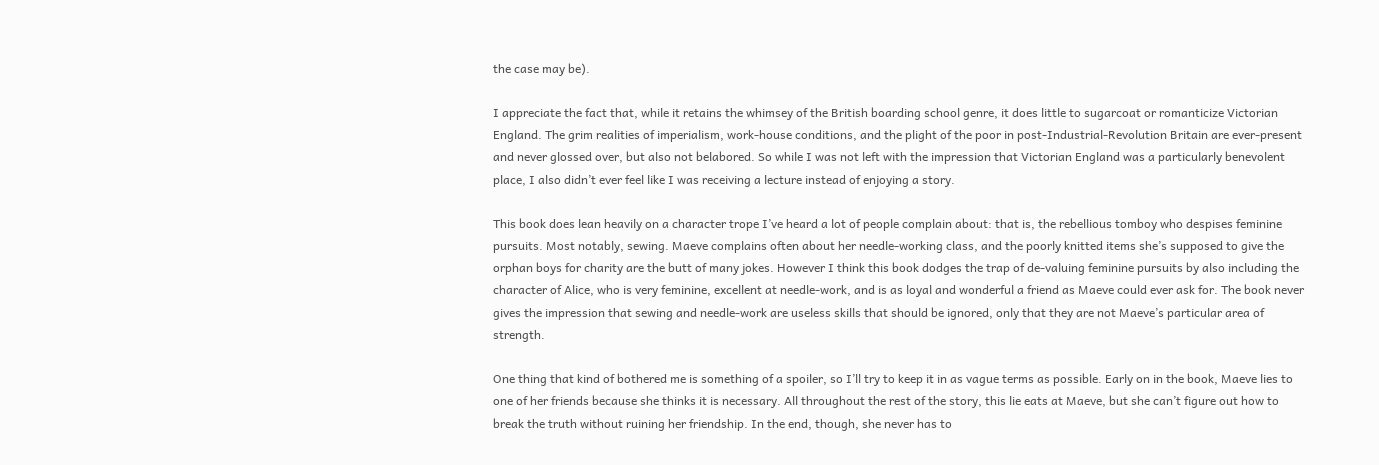the case may be).

I appreciate the fact that, while it retains the whimsey of the British boarding school genre, it does little to sugarcoat or romanticize Victorian England. The grim realities of imperialism, work-house conditions, and the plight of the poor in post-Industrial-Revolution Britain are ever-present and never glossed over, but also not belabored. So while I was not left with the impression that Victorian England was a particularly benevolent place, I also didn’t ever feel like I was receiving a lecture instead of enjoying a story.

This book does lean heavily on a character trope I’ve heard a lot of people complain about: that is, the rebellious tomboy who despises feminine pursuits. Most notably, sewing. Maeve complains often about her needle-working class, and the poorly knitted items she’s supposed to give the orphan boys for charity are the butt of many jokes. However I think this book dodges the trap of de-valuing feminine pursuits by also including the character of Alice, who is very feminine, excellent at needle-work, and is as loyal and wonderful a friend as Maeve could ever ask for. The book never gives the impression that sewing and needle-work are useless skills that should be ignored, only that they are not Maeve’s particular area of strength.

One thing that kind of bothered me is something of a spoiler, so I’ll try to keep it in as vague terms as possible. Early on in the book, Maeve lies to one of her friends because she thinks it is necessary. All throughout the rest of the story, this lie eats at Maeve, but she can’t figure out how to break the truth without ruining her friendship. In the end, though, she never has to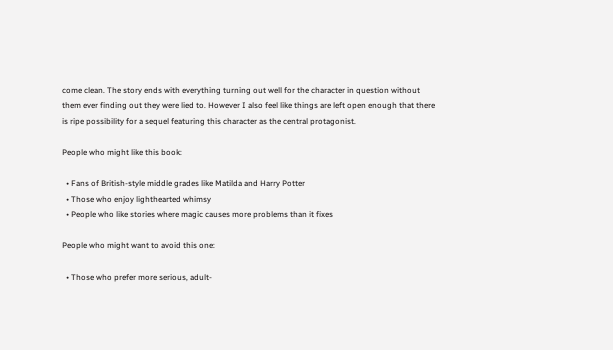come clean. The story ends with everything turning out well for the character in question without them ever finding out they were lied to. However I also feel like things are left open enough that there is ripe possibility for a sequel featuring this character as the central protagonist.

People who might like this book:

  • Fans of British-style middle grades like Matilda and Harry Potter
  • Those who enjoy lighthearted whimsy
  • People who like stories where magic causes more problems than it fixes

People who might want to avoid this one:

  • Those who prefer more serious, adult-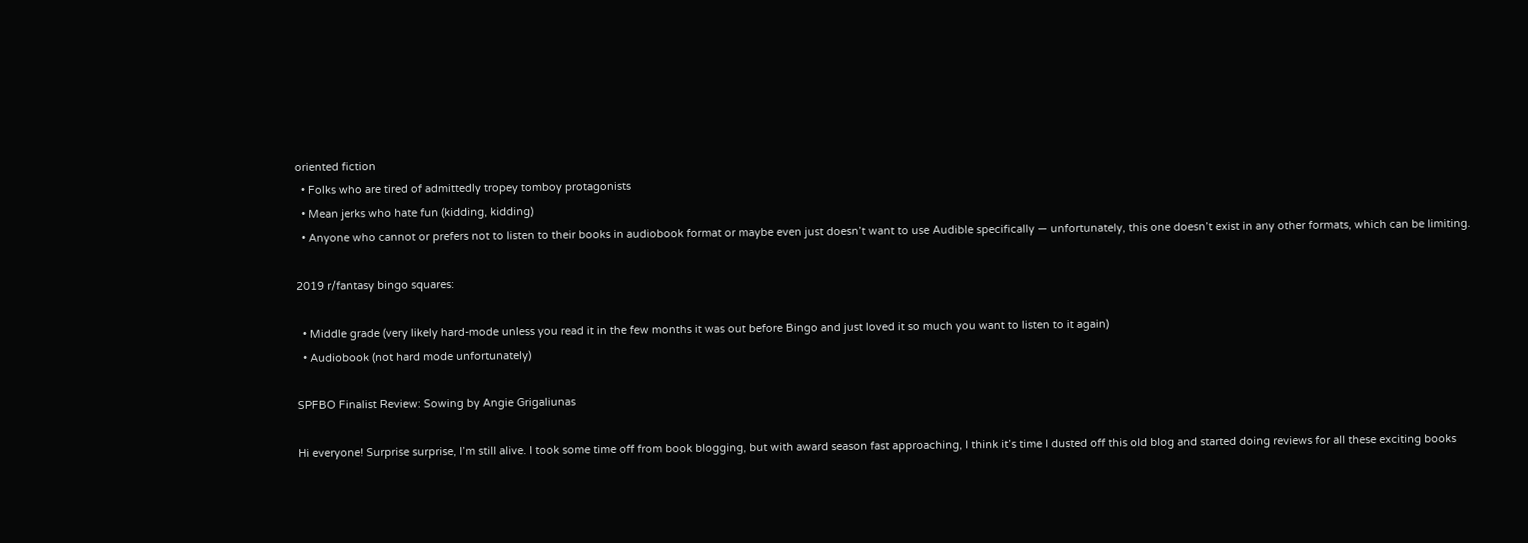oriented fiction
  • Folks who are tired of admittedly tropey tomboy protagonists
  • Mean jerks who hate fun (kidding, kidding)
  • Anyone who cannot or prefers not to listen to their books in audiobook format or maybe even just doesn’t want to use Audible specifically — unfortunately, this one doesn’t exist in any other formats, which can be limiting.

2019 r/fantasy bingo squares:

  • Middle grade (very likely hard-mode unless you read it in the few months it was out before Bingo and just loved it so much you want to listen to it again)
  • Audiobook (not hard mode unfortunately)

SPFBO Finalist Review: Sowing by Angie Grigaliunas

Hi everyone! Surprise surprise, I’m still alive. I took some time off from book blogging, but with award season fast approaching, I think it’s time I dusted off this old blog and started doing reviews for all these exciting books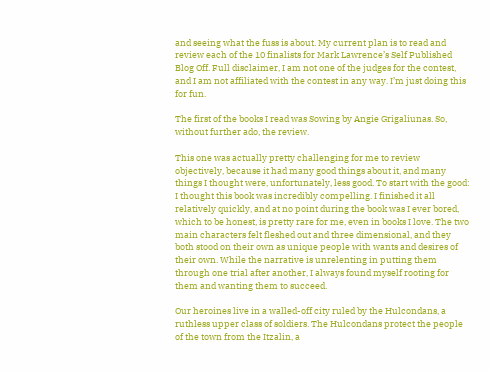and seeing what the fuss is about. My current plan is to read and review each of the 10 finalists for Mark Lawrence’s Self Published Blog Off. Full disclaimer, I am not one of the judges for the contest, and I am not affiliated with the contest in any way. I’m just doing this for fun.

The first of the books I read was Sowing by Angie Grigaliunas. So, without further ado, the review.

This one was actually pretty challenging for me to review objectively, because it had many good things about it, and many things I thought were, unfortunately, less good. To start with the good: I thought this book was incredibly compelling. I finished it all relatively quickly, and at no point during the book was I ever bored, which to be honest, is pretty rare for me, even in books I love. The two main characters felt fleshed out and three dimensional, and they both stood on their own as unique people with wants and desires of their own. While the narrative is unrelenting in putting them through one trial after another, I always found myself rooting for them and wanting them to succeed.

Our heroines live in a walled-off city ruled by the Hulcondans, a ruthless upper class of soldiers. The Hulcondans protect the people of the town from the Itzalin, a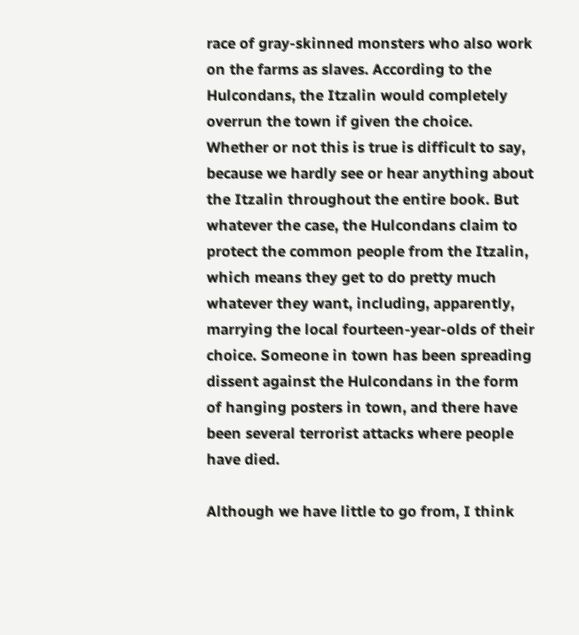race of gray-skinned monsters who also work on the farms as slaves. According to the Hulcondans, the Itzalin would completely overrun the town if given the choice. Whether or not this is true is difficult to say, because we hardly see or hear anything about the Itzalin throughout the entire book. But whatever the case, the Hulcondans claim to protect the common people from the Itzalin, which means they get to do pretty much whatever they want, including, apparently, marrying the local fourteen-year-olds of their choice. Someone in town has been spreading dissent against the Hulcondans in the form of hanging posters in town, and there have been several terrorist attacks where people have died.

Although we have little to go from, I think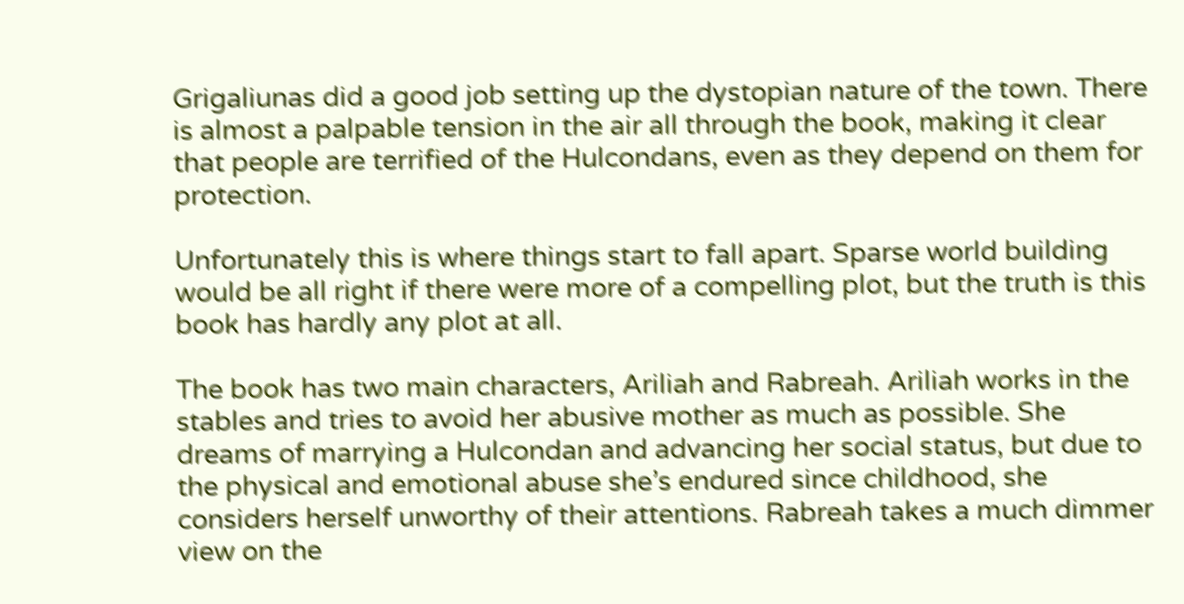Grigaliunas did a good job setting up the dystopian nature of the town. There is almost a palpable tension in the air all through the book, making it clear that people are terrified of the Hulcondans, even as they depend on them for protection.

Unfortunately this is where things start to fall apart. Sparse world building would be all right if there were more of a compelling plot, but the truth is this book has hardly any plot at all.

The book has two main characters, Ariliah and Rabreah. Ariliah works in the stables and tries to avoid her abusive mother as much as possible. She dreams of marrying a Hulcondan and advancing her social status, but due to the physical and emotional abuse she’s endured since childhood, she considers herself unworthy of their attentions. Rabreah takes a much dimmer view on the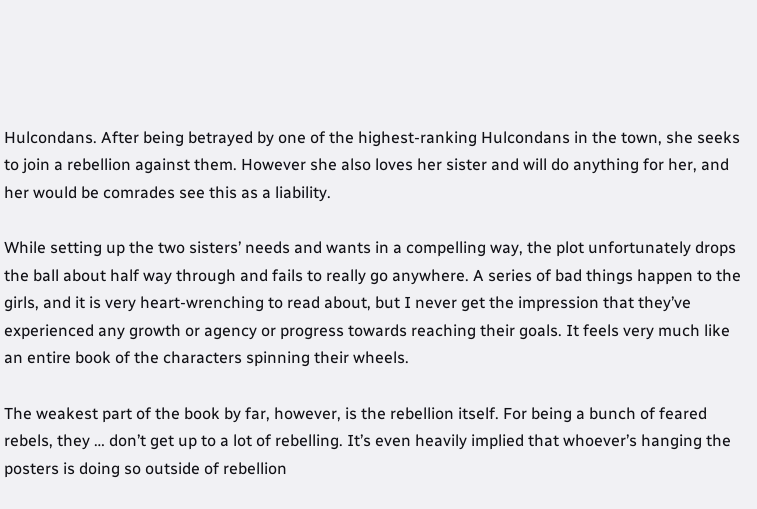Hulcondans. After being betrayed by one of the highest-ranking Hulcondans in the town, she seeks to join a rebellion against them. However she also loves her sister and will do anything for her, and her would be comrades see this as a liability.

While setting up the two sisters’ needs and wants in a compelling way, the plot unfortunately drops the ball about half way through and fails to really go anywhere. A series of bad things happen to the girls, and it is very heart-wrenching to read about, but I never get the impression that they’ve experienced any growth or agency or progress towards reaching their goals. It feels very much like an entire book of the characters spinning their wheels.

The weakest part of the book by far, however, is the rebellion itself. For being a bunch of feared rebels, they … don’t get up to a lot of rebelling. It’s even heavily implied that whoever’s hanging the posters is doing so outside of rebellion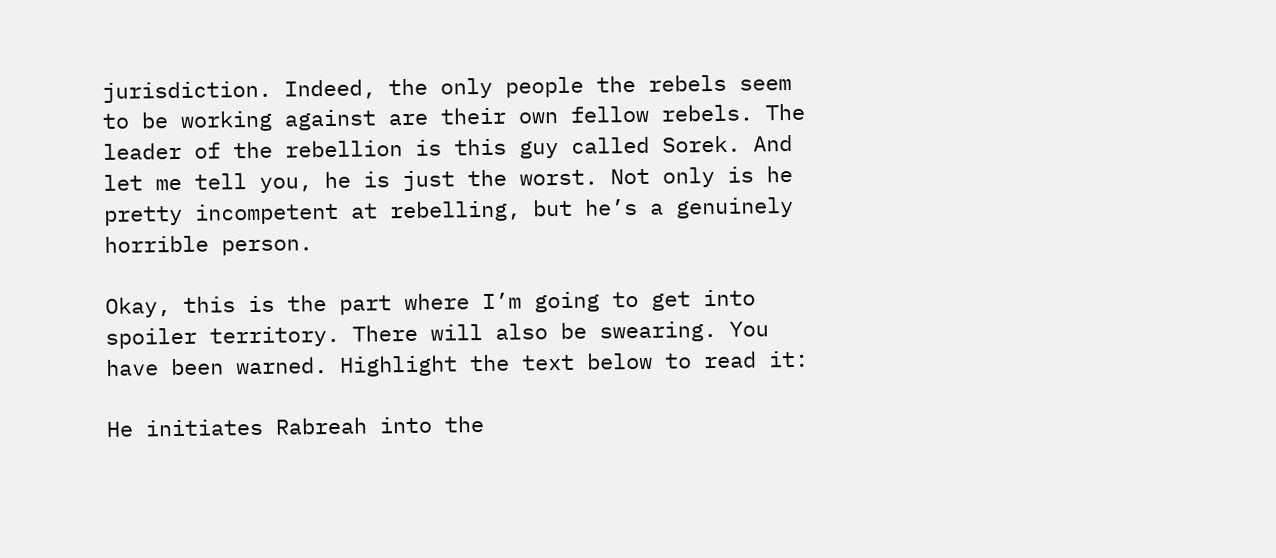jurisdiction. Indeed, the only people the rebels seem to be working against are their own fellow rebels. The leader of the rebellion is this guy called Sorek. And let me tell you, he is just the worst. Not only is he pretty incompetent at rebelling, but he’s a genuinely horrible person.

Okay, this is the part where I’m going to get into spoiler territory. There will also be swearing. You have been warned. Highlight the text below to read it:

He initiates Rabreah into the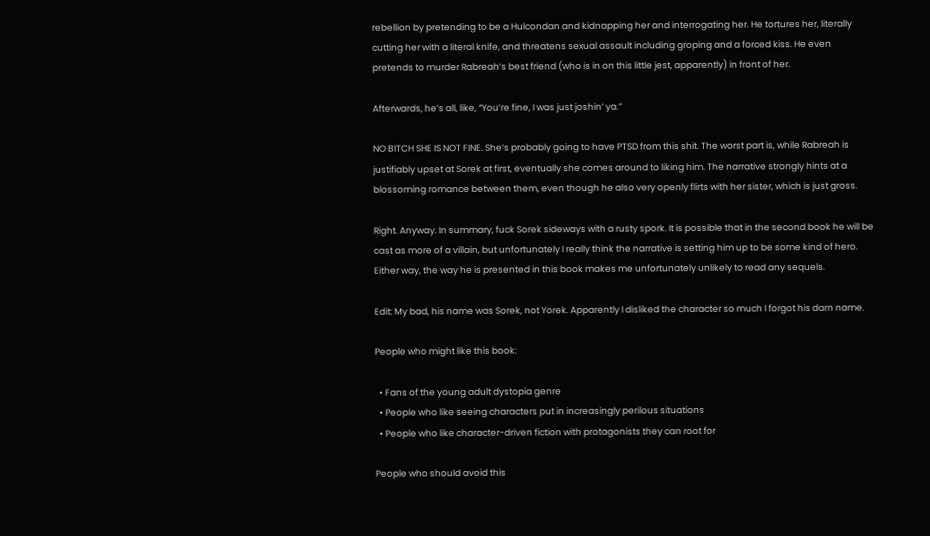rebellion by pretending to be a Hulcondan and kidnapping her and interrogating her. He tortures her, literally cutting her with a literal knife, and threatens sexual assault including groping and a forced kiss. He even pretends to murder Rabreah’s best friend (who is in on this little jest, apparently) in front of her.

Afterwards, he’s all, like, “You’re fine, I was just joshin’ ya.”

NO BITCH SHE IS NOT FINE. She’s probably going to have PTSD from this shit. The worst part is, while Rabreah is justifiably upset at Sorek at first, eventually she comes around to liking him. The narrative strongly hints at a blossoming romance between them, even though he also very openly flirts with her sister, which is just gross.

Right. Anyway. In summary, fuck Sorek sideways with a rusty spork. It is possible that in the second book he will be cast as more of a villain, but unfortunately I really think the narrative is setting him up to be some kind of hero. Either way, the way he is presented in this book makes me unfortunately unlikely to read any sequels.

Edit: My bad, his name was Sorek, not Yorek. Apparently I disliked the character so much I forgot his darn name.

People who might like this book:

  • Fans of the young adult dystopia genre
  • People who like seeing characters put in increasingly perilous situations
  • People who like character-driven fiction with protagonists they can root for

People who should avoid this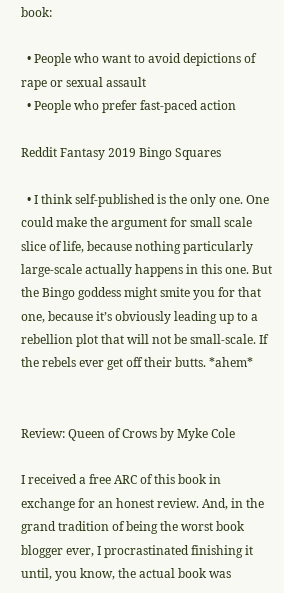book:

  • People who want to avoid depictions of rape or sexual assault
  • People who prefer fast-paced action

Reddit Fantasy 2019 Bingo Squares

  • I think self-published is the only one. One could make the argument for small scale slice of life, because nothing particularly large-scale actually happens in this one. But the Bingo goddess might smite you for that one, because it’s obviously leading up to a rebellion plot that will not be small-scale. If the rebels ever get off their butts. *ahem*


Review: Queen of Crows by Myke Cole

I received a free ARC of this book in exchange for an honest review. And, in the grand tradition of being the worst book blogger ever, I procrastinated finishing it until, you know, the actual book was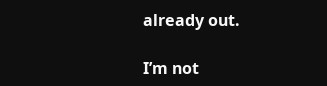already out.

I’m not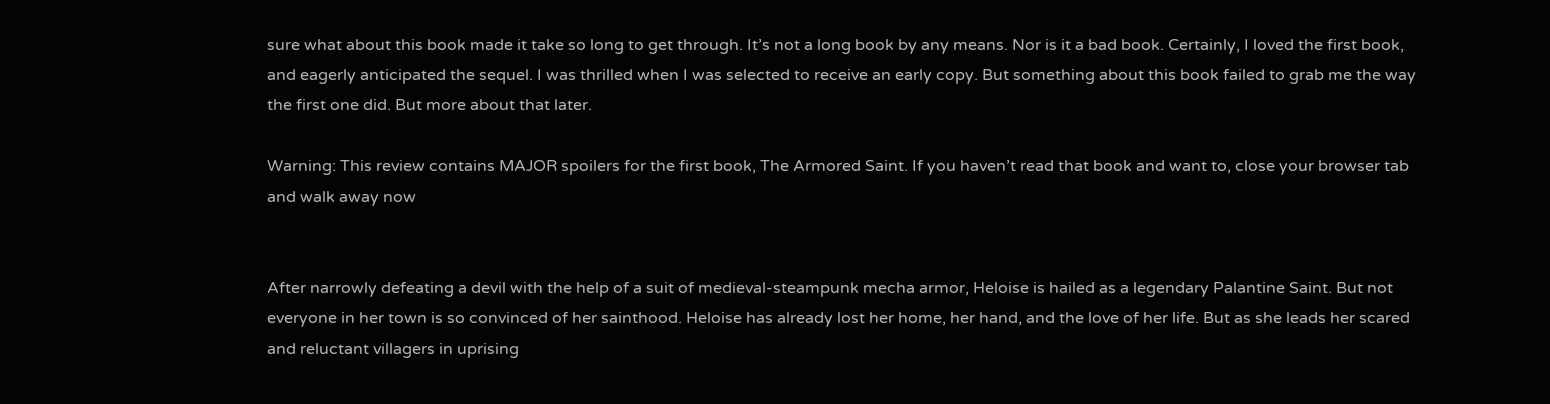sure what about this book made it take so long to get through. It’s not a long book by any means. Nor is it a bad book. Certainly, I loved the first book, and eagerly anticipated the sequel. I was thrilled when I was selected to receive an early copy. But something about this book failed to grab me the way the first one did. But more about that later.

Warning: This review contains MAJOR spoilers for the first book, The Armored Saint. If you haven’t read that book and want to, close your browser tab and walk away now


After narrowly defeating a devil with the help of a suit of medieval-steampunk mecha armor, Heloise is hailed as a legendary Palantine Saint. But not everyone in her town is so convinced of her sainthood. Heloise has already lost her home, her hand, and the love of her life. But as she leads her scared and reluctant villagers in uprising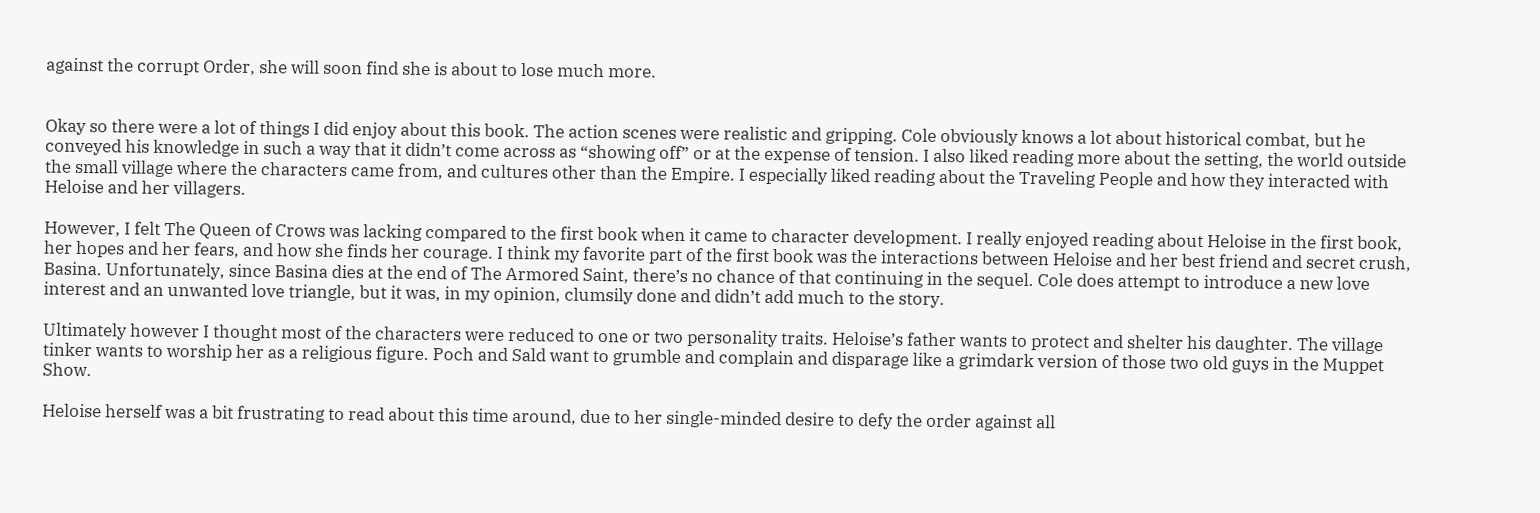against the corrupt Order, she will soon find she is about to lose much more.


Okay so there were a lot of things I did enjoy about this book. The action scenes were realistic and gripping. Cole obviously knows a lot about historical combat, but he conveyed his knowledge in such a way that it didn’t come across as “showing off” or at the expense of tension. I also liked reading more about the setting, the world outside the small village where the characters came from, and cultures other than the Empire. I especially liked reading about the Traveling People and how they interacted with Heloise and her villagers.

However, I felt The Queen of Crows was lacking compared to the first book when it came to character development. I really enjoyed reading about Heloise in the first book, her hopes and her fears, and how she finds her courage. I think my favorite part of the first book was the interactions between Heloise and her best friend and secret crush, Basina. Unfortunately, since Basina dies at the end of The Armored Saint, there’s no chance of that continuing in the sequel. Cole does attempt to introduce a new love interest and an unwanted love triangle, but it was, in my opinion, clumsily done and didn’t add much to the story.

Ultimately however I thought most of the characters were reduced to one or two personality traits. Heloise’s father wants to protect and shelter his daughter. The village tinker wants to worship her as a religious figure. Poch and Sald want to grumble and complain and disparage like a grimdark version of those two old guys in the Muppet Show.

Heloise herself was a bit frustrating to read about this time around, due to her single-minded desire to defy the order against all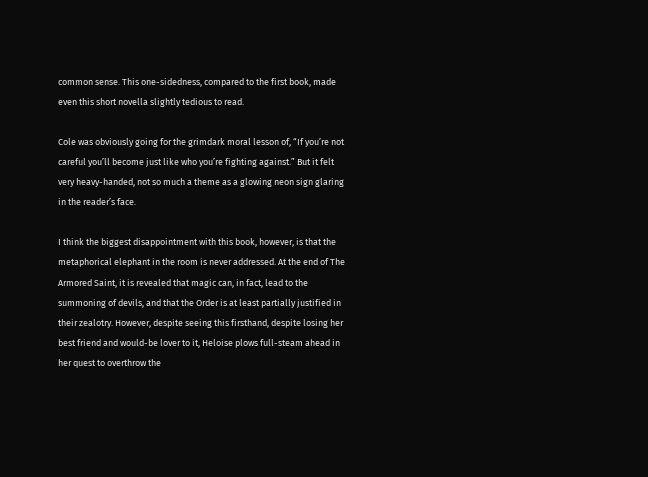common sense. This one-sidedness, compared to the first book, made even this short novella slightly tedious to read.

Cole was obviously going for the grimdark moral lesson of, “If you’re not careful you’ll become just like who you’re fighting against.” But it felt very heavy-handed, not so much a theme as a glowing neon sign glaring in the reader’s face.

I think the biggest disappointment with this book, however, is that the metaphorical elephant in the room is never addressed. At the end of The Armored Saint, it is revealed that magic can, in fact, lead to the summoning of devils, and that the Order is at least partially justified in their zealotry. However, despite seeing this firsthand, despite losing her best friend and would-be lover to it, Heloise plows full-steam ahead in her quest to overthrow the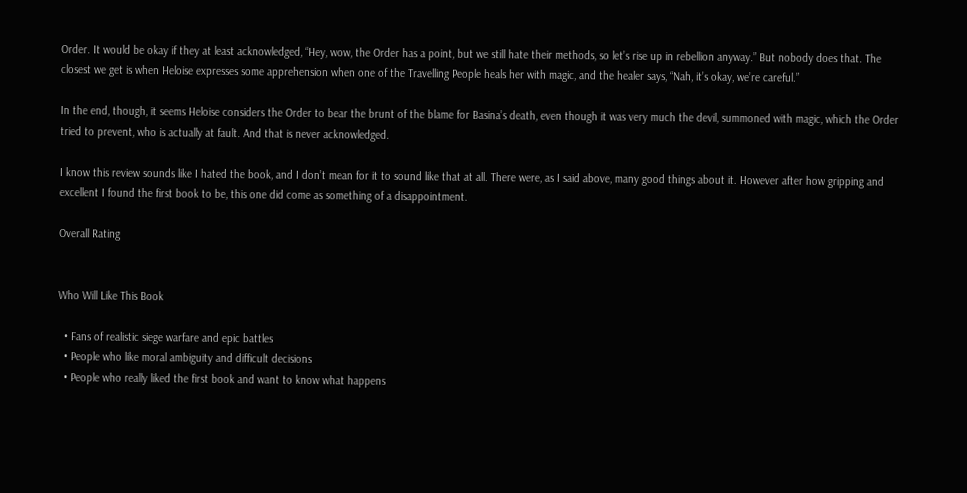Order. It would be okay if they at least acknowledged, “Hey, wow, the Order has a point, but we still hate their methods, so let’s rise up in rebellion anyway.” But nobody does that. The closest we get is when Heloise expresses some apprehension when one of the Travelling People heals her with magic, and the healer says, “Nah, it’s okay, we’re careful.”

In the end, though, it seems Heloise considers the Order to bear the brunt of the blame for Basina’s death, even though it was very much the devil, summoned with magic, which the Order tried to prevent, who is actually at fault. And that is never acknowledged.

I know this review sounds like I hated the book, and I don’t mean for it to sound like that at all. There were, as I said above, many good things about it. However after how gripping and excellent I found the first book to be, this one did come as something of a disappointment.

Overall Rating


Who Will Like This Book

  • Fans of realistic siege warfare and epic battles
  • People who like moral ambiguity and difficult decisions
  • People who really liked the first book and want to know what happens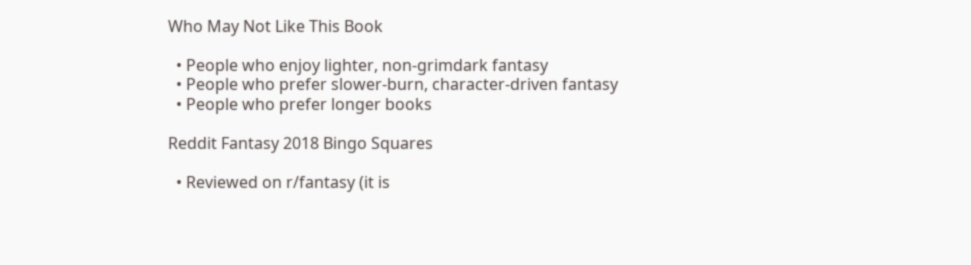Who May Not Like This Book

  • People who enjoy lighter, non-grimdark fantasy
  • People who prefer slower-burn, character-driven fantasy
  • People who prefer longer books

Reddit Fantasy 2018 Bingo Squares

  • Reviewed on r/fantasy (it is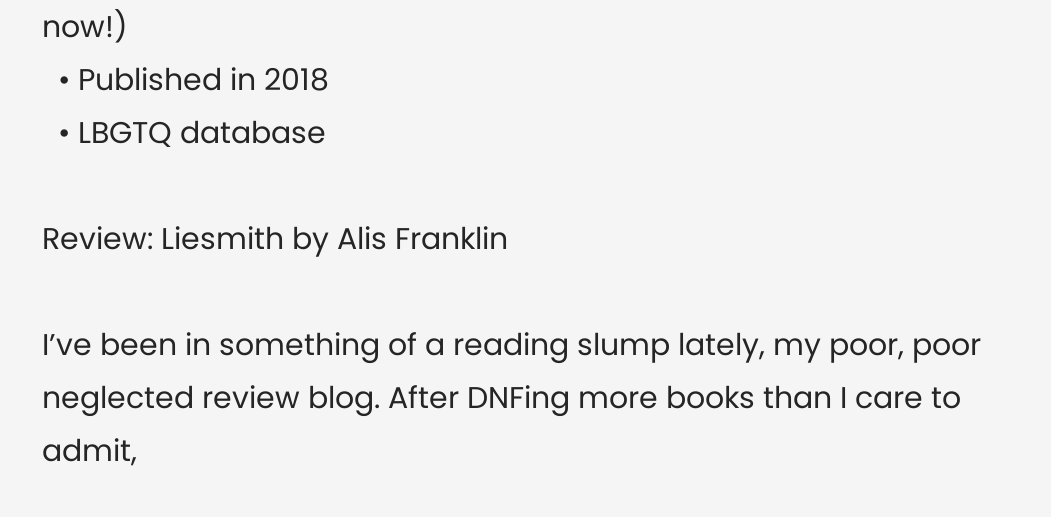now!)
  • Published in 2018
  • LBGTQ database

Review: Liesmith by Alis Franklin

I’ve been in something of a reading slump lately, my poor, poor neglected review blog. After DNFing more books than I care to admit,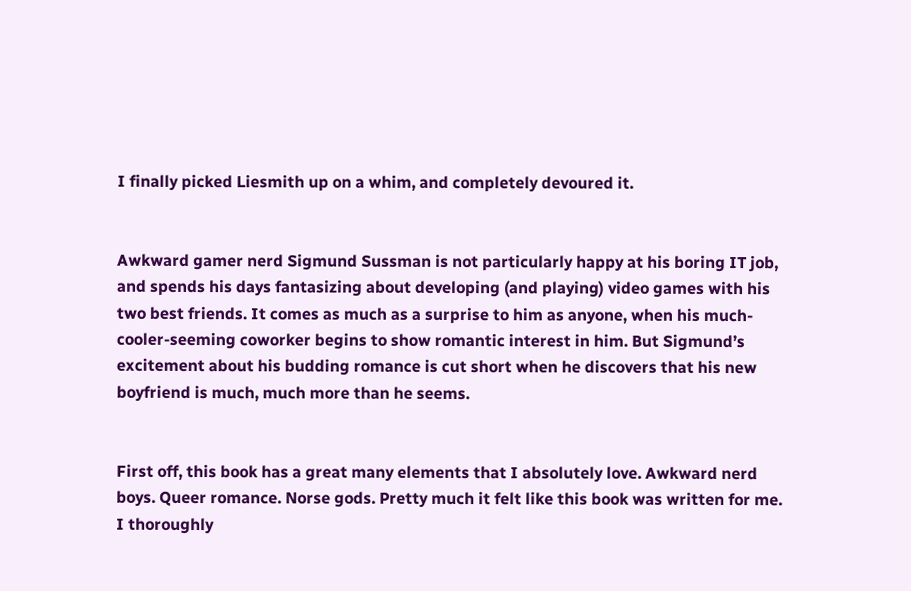I finally picked Liesmith up on a whim, and completely devoured it.


Awkward gamer nerd Sigmund Sussman is not particularly happy at his boring IT job, and spends his days fantasizing about developing (and playing) video games with his two best friends. It comes as much as a surprise to him as anyone, when his much-cooler-seeming coworker begins to show romantic interest in him. But Sigmund’s excitement about his budding romance is cut short when he discovers that his new boyfriend is much, much more than he seems.


First off, this book has a great many elements that I absolutely love. Awkward nerd boys. Queer romance. Norse gods. Pretty much it felt like this book was written for me. I thoroughly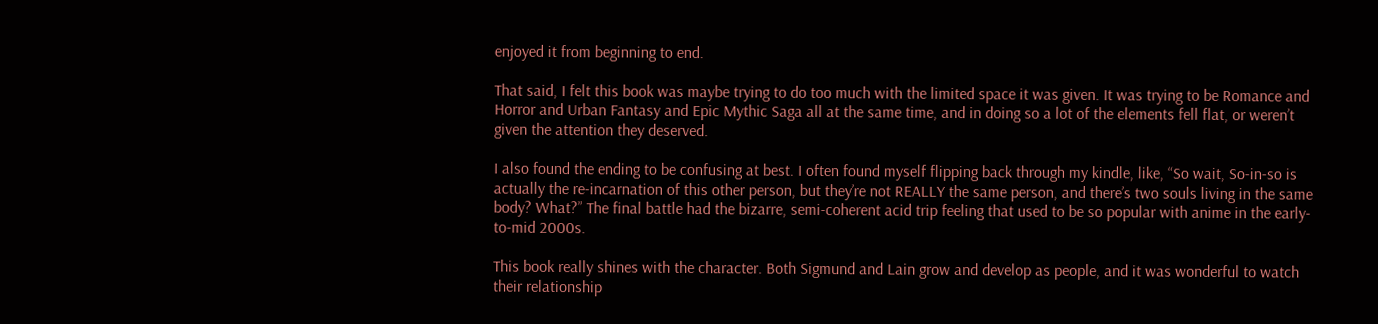enjoyed it from beginning to end.

That said, I felt this book was maybe trying to do too much with the limited space it was given. It was trying to be Romance and Horror and Urban Fantasy and Epic Mythic Saga all at the same time, and in doing so a lot of the elements fell flat, or weren’t given the attention they deserved.

I also found the ending to be confusing at best. I often found myself flipping back through my kindle, like, “So wait, So-in-so is actually the re-incarnation of this other person, but they’re not REALLY the same person, and there’s two souls living in the same body? What?” The final battle had the bizarre, semi-coherent acid trip feeling that used to be so popular with anime in the early-to-mid 2000s.

This book really shines with the character. Both Sigmund and Lain grow and develop as people, and it was wonderful to watch their relationship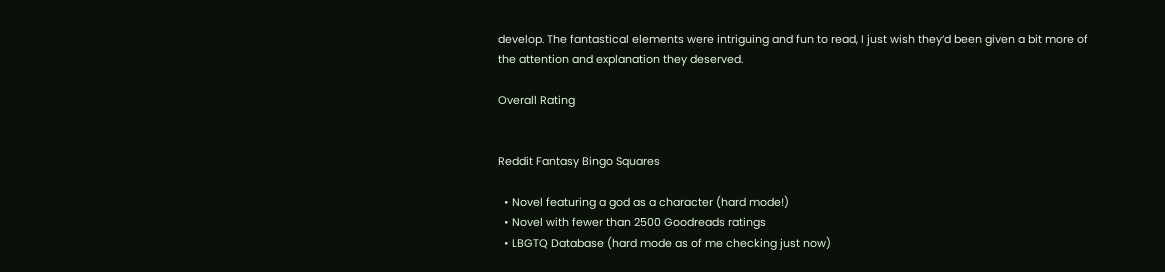develop. The fantastical elements were intriguing and fun to read, I just wish they’d been given a bit more of the attention and explanation they deserved.

Overall Rating


Reddit Fantasy Bingo Squares

  • Novel featuring a god as a character (hard mode!)
  • Novel with fewer than 2500 Goodreads ratings
  • LBGTQ Database (hard mode as of me checking just now)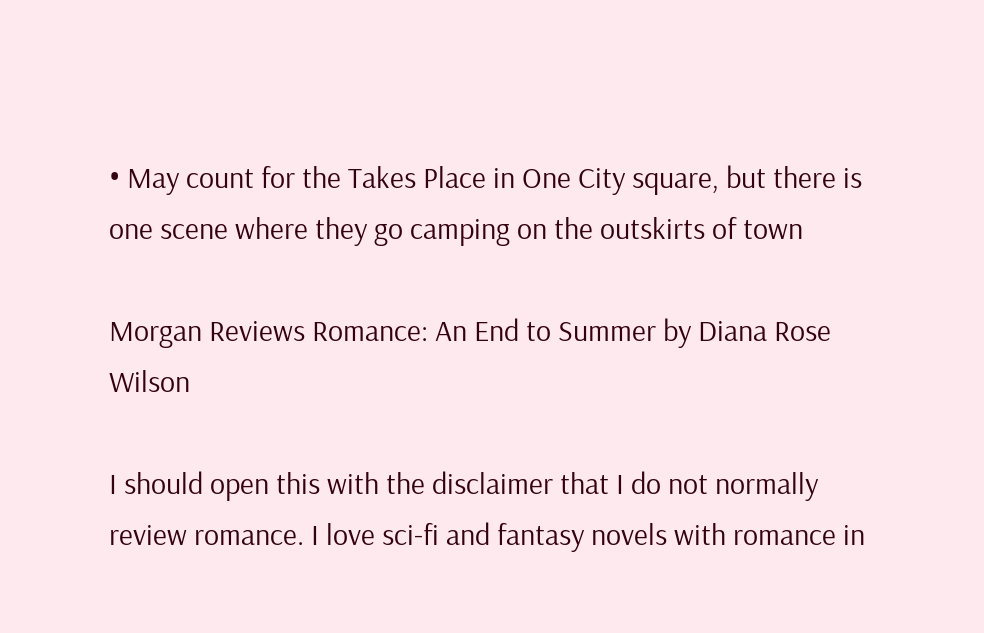• May count for the Takes Place in One City square, but there is one scene where they go camping on the outskirts of town

Morgan Reviews Romance: An End to Summer by Diana Rose Wilson

I should open this with the disclaimer that I do not normally review romance. I love sci-fi and fantasy novels with romance in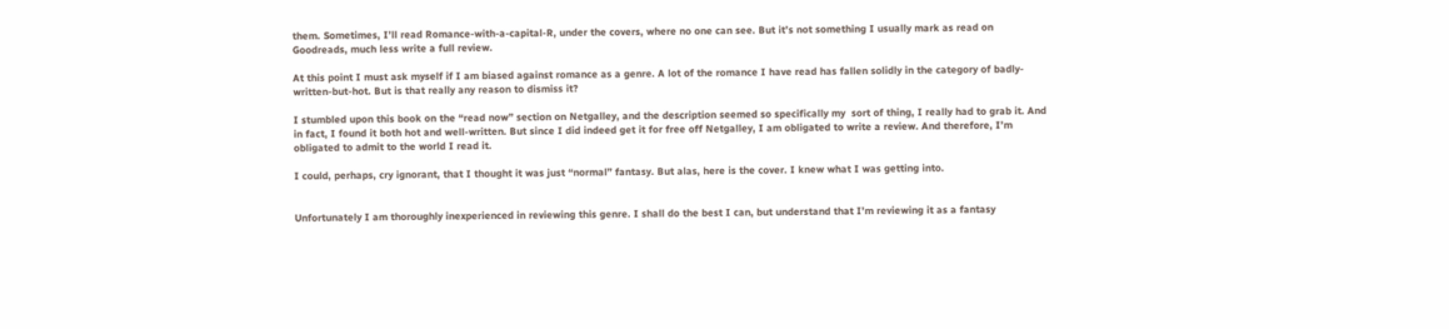them. Sometimes, I’ll read Romance-with-a-capital-R, under the covers, where no one can see. But it’s not something I usually mark as read on Goodreads, much less write a full review.

At this point I must ask myself if I am biased against romance as a genre. A lot of the romance I have read has fallen solidly in the category of badly-written-but-hot. But is that really any reason to dismiss it?

I stumbled upon this book on the “read now” section on Netgalley, and the description seemed so specifically my  sort of thing, I really had to grab it. And in fact, I found it both hot and well-written. But since I did indeed get it for free off Netgalley, I am obligated to write a review. And therefore, I’m obligated to admit to the world I read it.

I could, perhaps, cry ignorant, that I thought it was just “normal” fantasy. But alas, here is the cover. I knew what I was getting into.


Unfortunately I am thoroughly inexperienced in reviewing this genre. I shall do the best I can, but understand that I’m reviewing it as a fantasy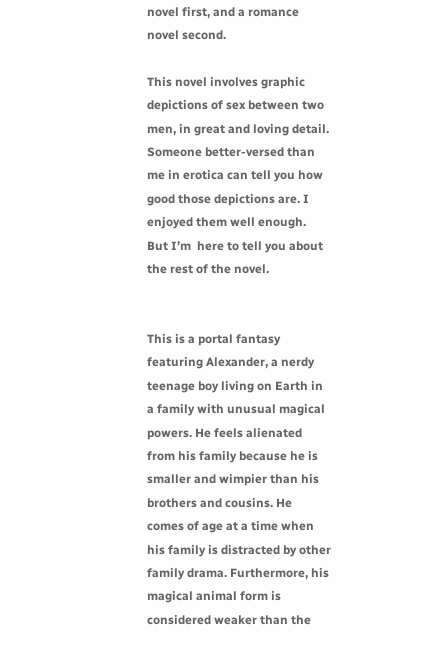novel first, and a romance novel second.

This novel involves graphic depictions of sex between two men, in great and loving detail. Someone better-versed than me in erotica can tell you how good those depictions are. I enjoyed them well enough.  But I’m  here to tell you about the rest of the novel.


This is a portal fantasy featuring Alexander, a nerdy teenage boy living on Earth in a family with unusual magical powers. He feels alienated from his family because he is smaller and wimpier than his brothers and cousins. He comes of age at a time when his family is distracted by other family drama. Furthermore, his magical animal form is considered weaker than the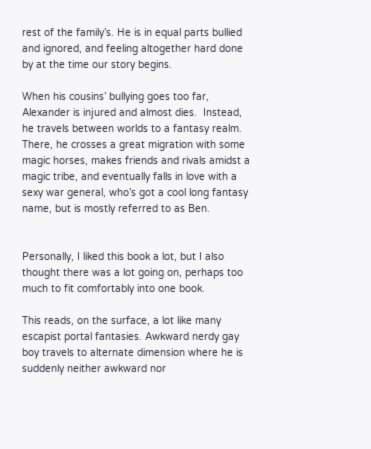rest of the family’s. He is in equal parts bullied and ignored, and feeling altogether hard done by at the time our story begins.

When his cousins’ bullying goes too far, Alexander is injured and almost dies.  Instead, he travels between worlds to a fantasy realm. There, he crosses a great migration with some magic horses, makes friends and rivals amidst a magic tribe, and eventually falls in love with a sexy war general, who’s got a cool long fantasy name, but is mostly referred to as Ben.


Personally, I liked this book a lot, but I also thought there was a lot going on, perhaps too much to fit comfortably into one book.

This reads, on the surface, a lot like many escapist portal fantasies. Awkward nerdy gay boy travels to alternate dimension where he is suddenly neither awkward nor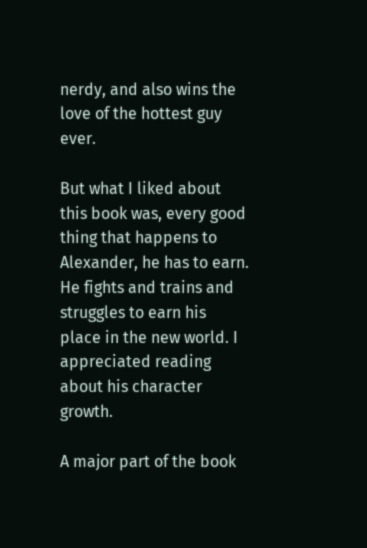nerdy, and also wins the love of the hottest guy ever.

But what I liked about this book was, every good thing that happens to Alexander, he has to earn. He fights and trains and struggles to earn his place in the new world. I appreciated reading about his character growth.

A major part of the book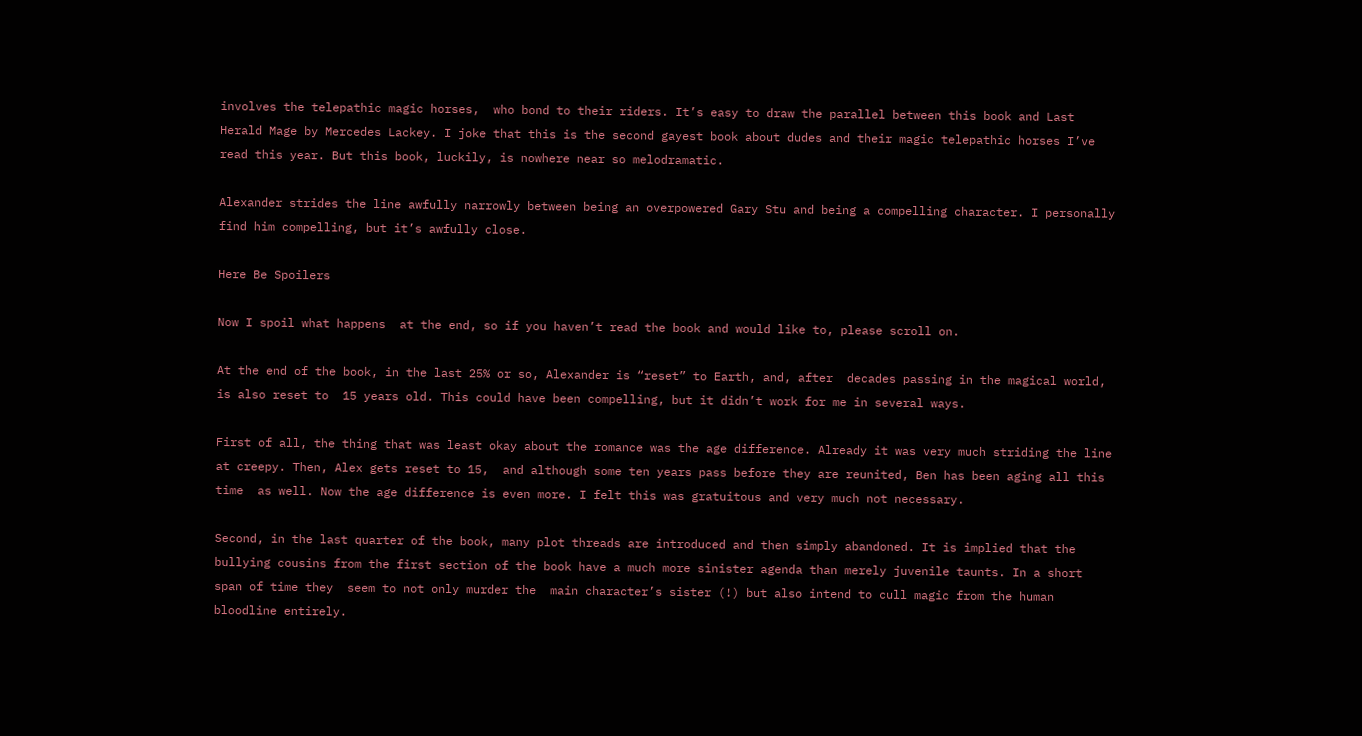involves the telepathic magic horses,  who bond to their riders. It’s easy to draw the parallel between this book and Last Herald Mage by Mercedes Lackey. I joke that this is the second gayest book about dudes and their magic telepathic horses I’ve read this year. But this book, luckily, is nowhere near so melodramatic.

Alexander strides the line awfully narrowly between being an overpowered Gary Stu and being a compelling character. I personally find him compelling, but it’s awfully close.

Here Be Spoilers

Now I spoil what happens  at the end, so if you haven’t read the book and would like to, please scroll on.

At the end of the book, in the last 25% or so, Alexander is “reset” to Earth, and, after  decades passing in the magical world, is also reset to  15 years old. This could have been compelling, but it didn’t work for me in several ways.

First of all, the thing that was least okay about the romance was the age difference. Already it was very much striding the line at creepy. Then, Alex gets reset to 15,  and although some ten years pass before they are reunited, Ben has been aging all this time  as well. Now the age difference is even more. I felt this was gratuitous and very much not necessary.

Second, in the last quarter of the book, many plot threads are introduced and then simply abandoned. It is implied that the bullying cousins from the first section of the book have a much more sinister agenda than merely juvenile taunts. In a short span of time they  seem to not only murder the  main character’s sister (!) but also intend to cull magic from the human bloodline entirely.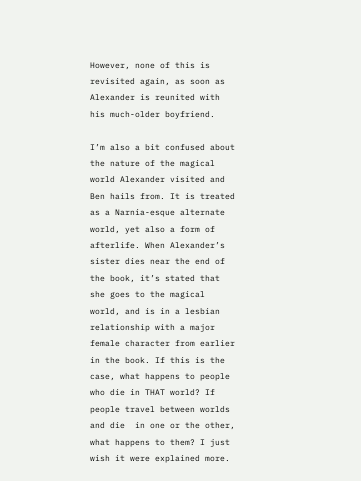However, none of this is revisited again, as soon as Alexander is reunited with his much-older boyfriend.

I’m also a bit confused about  the nature of the magical world Alexander visited and Ben hails from. It is treated as a Narnia-esque alternate world, yet also a form of afterlife. When Alexander’s sister dies near the end of the book, it’s stated that she goes to the magical world, and is in a lesbian relationship with a major female character from earlier in the book. If this is the case, what happens to people who die in THAT world? If people travel between worlds and die  in one or the other, what happens to them? I just wish it were explained more.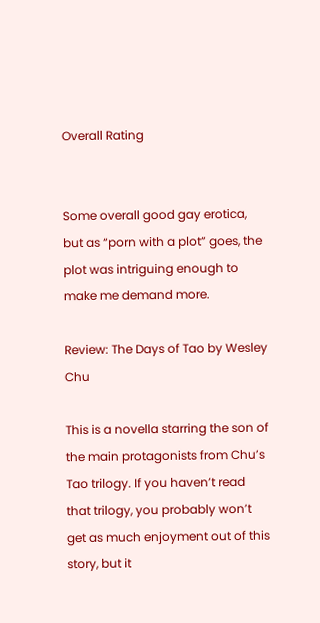Overall Rating


Some overall good gay erotica, but as “porn with a plot” goes, the plot was intriguing enough to make me demand more.

Review: The Days of Tao by Wesley Chu

This is a novella starring the son of the main protagonists from Chu’s Tao trilogy. If you haven’t read that trilogy, you probably won’t get as much enjoyment out of this story, but it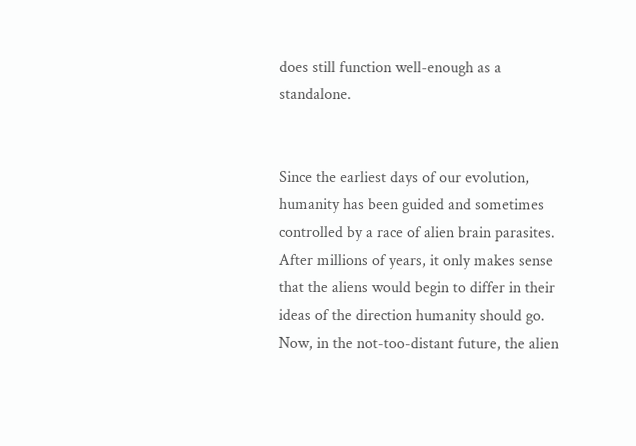does still function well-enough as a standalone.


Since the earliest days of our evolution, humanity has been guided and sometimes controlled by a race of alien brain parasites. After millions of years, it only makes sense that the aliens would begin to differ in their ideas of the direction humanity should go. Now, in the not-too-distant future, the alien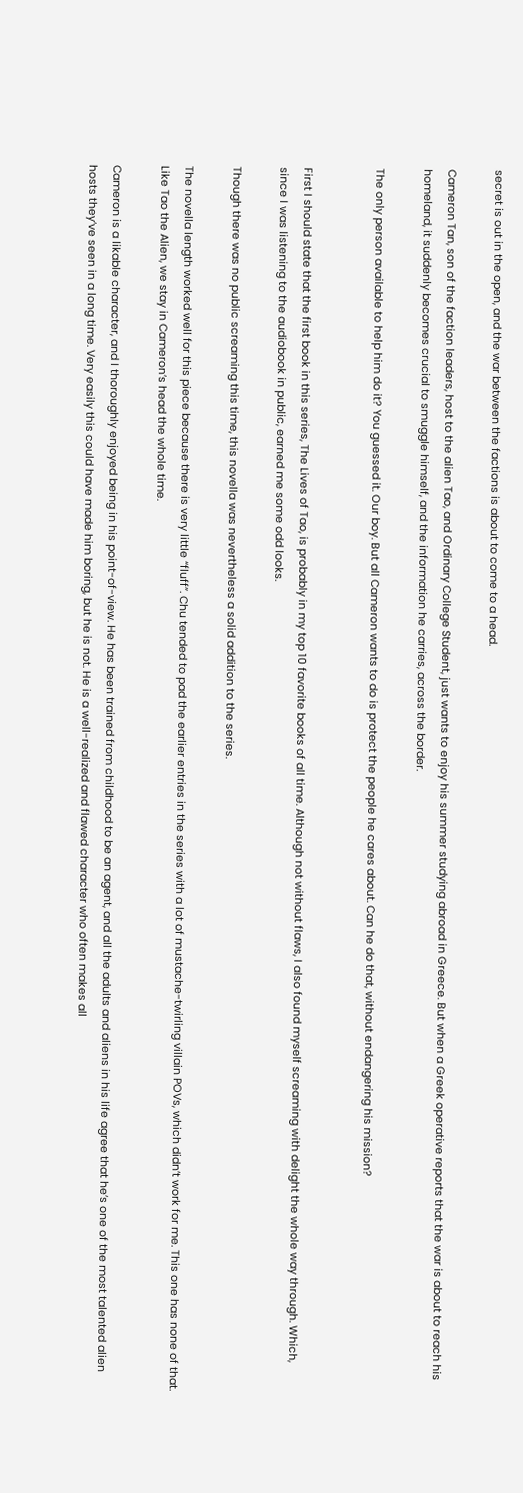secret is out in the open, and the war between the factions is about to come to a head.

Cameron Tan, son of the faction leaders, host to the alien Tao, and Ordinary College Student, just wants to enjoy his summer studying abroad in Greece. But when a Greek operative reports that the war is about to reach his homeland, it suddenly becomes crucial to smuggle himself, and the information he carries, across the border.

The only person available to help him do it? You guessed it. Our boy. But all Cameron wants to do is protect the people he cares about. Can he do that, without endangering his mission?


First I should state that the first book in this series, The Lives of Tao, is probably in my top 10 favorite books of all time. Although not without flaws, I also found myself screaming with delight the whole way through. Which, since I was listening to the audiobook in public, earned me some odd looks.

Though there was no public screaming this time, this novella was nevertheless a solid addition to the series.

The novella length worked well for this piece because there is very little “fluff”. Chu tended to pad the earlier entries in the series with a lot of mustache-twirling villain POVs, which didn’t work for me. This one has none of that. Like Tao the Alien, we stay in Cameron’s head the whole time.

Cameron is a likable character, and I thoroughly enjoyed being in his point-of-view. He has been trained from childhood to be an agent, and all the adults and aliens in his life agree that he’s one of the most talented alien hosts they’ve seen in a long time. Very easily this could have made him boring, but he is not. He is a well-realized and flawed character who often makes all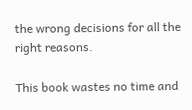the wrong decisions for all the right reasons.

This book wastes no time and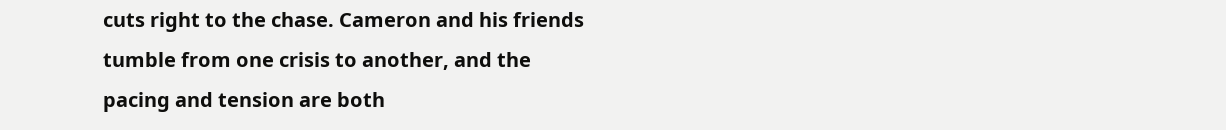cuts right to the chase. Cameron and his friends tumble from one crisis to another, and the pacing and tension are both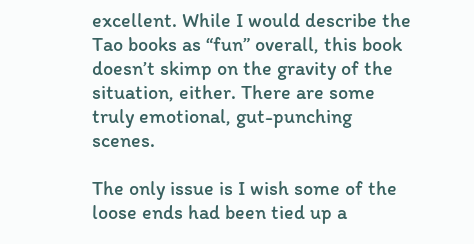excellent. While I would describe the Tao books as “fun” overall, this book doesn’t skimp on the gravity of the situation, either. There are some truly emotional, gut-punching scenes.

The only issue is I wish some of the loose ends had been tied up a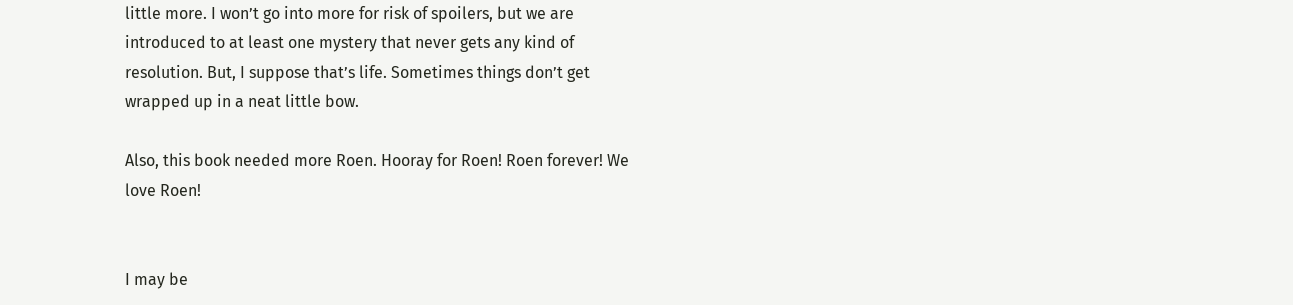little more. I won’t go into more for risk of spoilers, but we are introduced to at least one mystery that never gets any kind of resolution. But, I suppose that’s life. Sometimes things don’t get wrapped up in a neat little bow.

Also, this book needed more Roen. Hooray for Roen! Roen forever! We love Roen!


I may be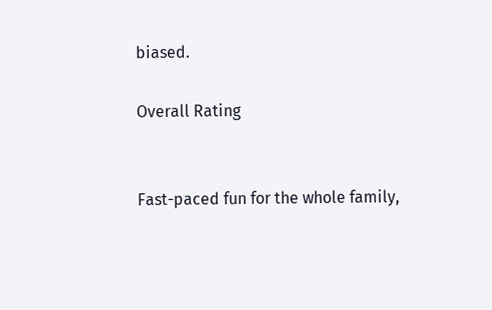biased.

Overall Rating


Fast-paced fun for the whole family,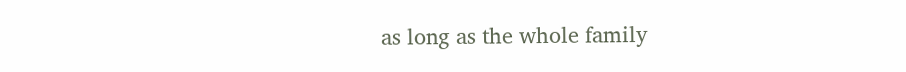as long as the whole family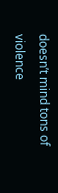doesn’t mind tons of violence